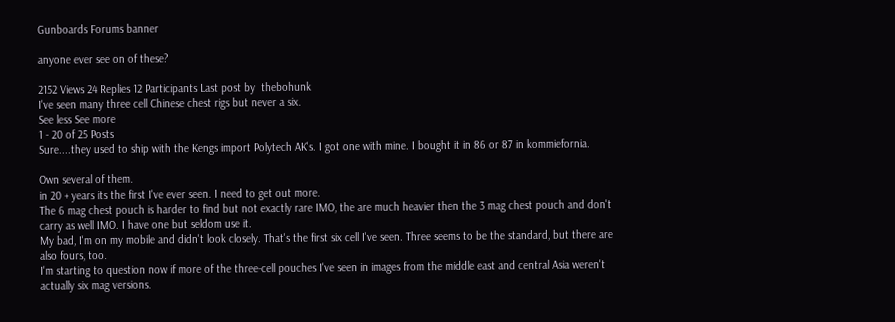Gunboards Forums banner

anyone ever see on of these?

2152 Views 24 Replies 12 Participants Last post by  thebohunk
I've seen many three cell Chinese chest rigs but never a six.
See less See more
1 - 20 of 25 Posts
Sure....they used to ship with the Kengs import Polytech AK's. I got one with mine. I bought it in 86 or 87 in kommiefornia.

Own several of them.
in 20 + years its the first I've ever seen. I need to get out more.
The 6 mag chest pouch is harder to find but not exactly rare IMO, the are much heavier then the 3 mag chest pouch and don't carry as well IMO. I have one but seldom use it.
My bad, I'm on my mobile and didn't look closely. That's the first six cell I've seen. Three seems to be the standard, but there are also fours, too.
I'm starting to question now if more of the three-cell pouches I've seen in images from the middle east and central Asia weren't actually six mag versions.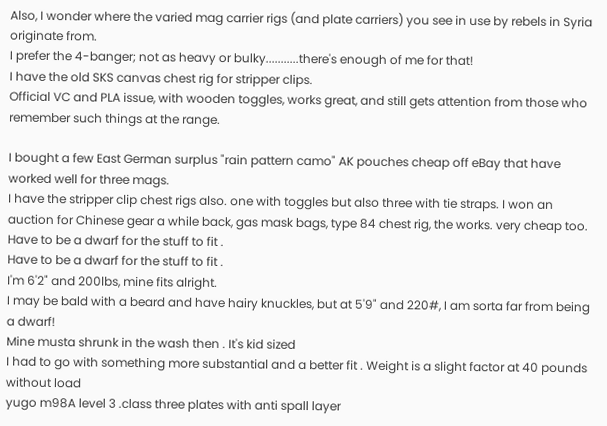Also, I wonder where the varied mag carrier rigs (and plate carriers) you see in use by rebels in Syria originate from.
I prefer the 4-banger; not as heavy or bulky...........there's enough of me for that!
I have the old SKS canvas chest rig for stripper clips.
Official VC and PLA issue, with wooden toggles, works great, and still gets attention from those who remember such things at the range.

I bought a few East German surplus "rain pattern camo" AK pouches cheap off eBay that have worked well for three mags.
I have the stripper clip chest rigs also. one with toggles but also three with tie straps. I won an auction for Chinese gear a while back, gas mask bags, type 84 chest rig, the works. very cheap too.
Have to be a dwarf for the stuff to fit .
Have to be a dwarf for the stuff to fit .
I'm 6'2" and 200lbs, mine fits alright.
I may be bald with a beard and have hairy knuckles, but at 5'9" and 220#, I am sorta far from being a dwarf!
Mine musta shrunk in the wash then . It's kid sized
I had to go with something more substantial and a better fit . Weight is a slight factor at 40 pounds without load
yugo m98A level 3 .class three plates with anti spall layer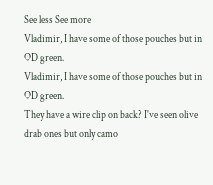See less See more
Vladimir, I have some of those pouches but in OD green.
Vladimir, I have some of those pouches but in OD green.
They have a wire clip on back? I've seen olive drab ones but only camo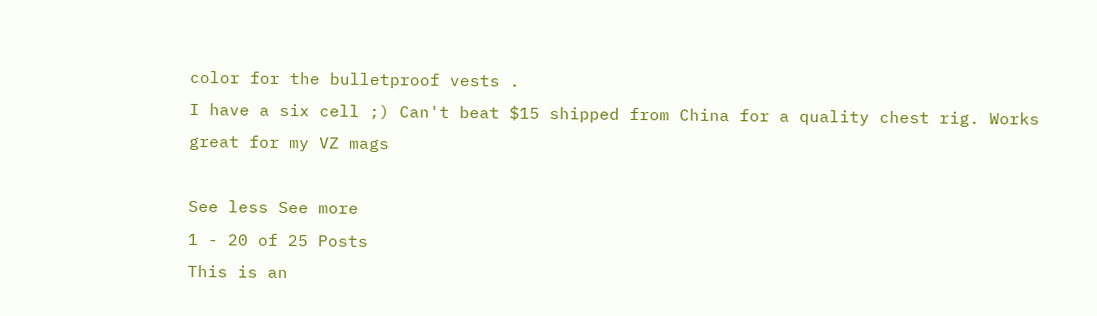color for the bulletproof vests .
I have a six cell ;) Can't beat $15 shipped from China for a quality chest rig. Works great for my VZ mags

See less See more
1 - 20 of 25 Posts
This is an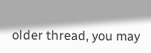older thread, you may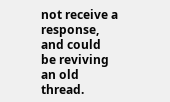not receive a response, and could be reviving an old thread.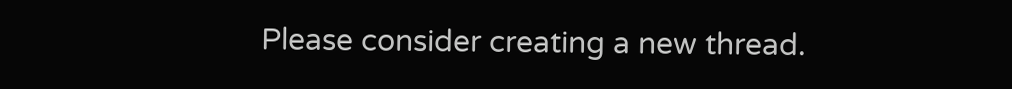Please consider creating a new thread.